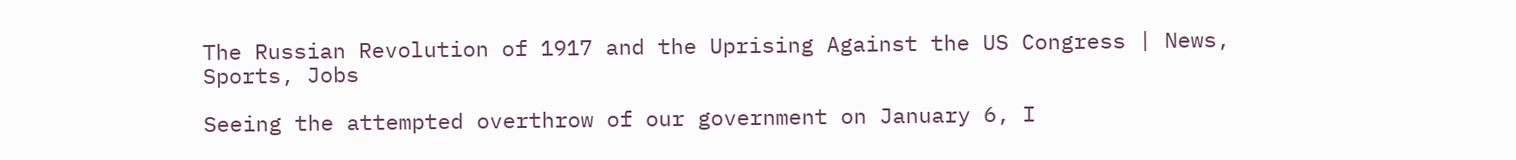The Russian Revolution of 1917 and the Uprising Against the US Congress | News, Sports, Jobs

Seeing the attempted overthrow of our government on January 6, I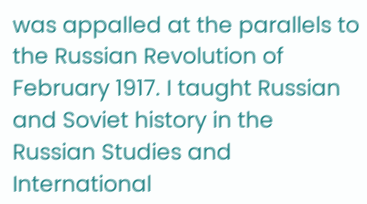was appalled at the parallels to the Russian Revolution of February 1917. I taught Russian and Soviet history in the Russian Studies and International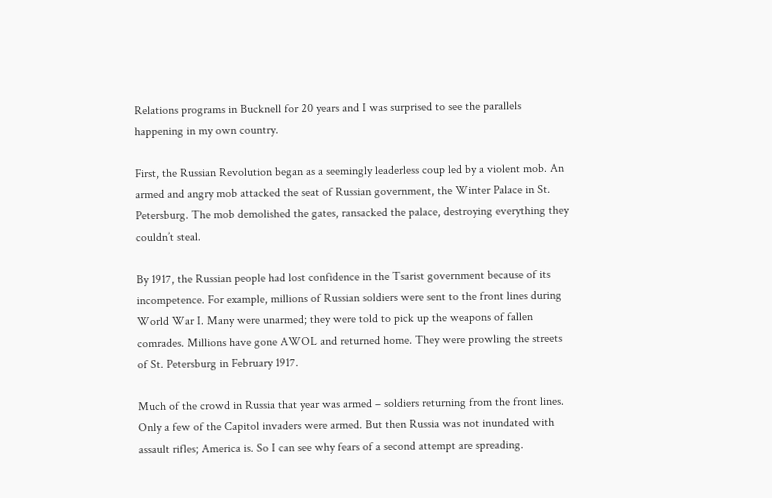Relations programs in Bucknell for 20 years and I was surprised to see the parallels happening in my own country.

First, the Russian Revolution began as a seemingly leaderless coup led by a violent mob. An armed and angry mob attacked the seat of Russian government, the Winter Palace in St. Petersburg. The mob demolished the gates, ransacked the palace, destroying everything they couldn’t steal.

By 1917, the Russian people had lost confidence in the Tsarist government because of its incompetence. For example, millions of Russian soldiers were sent to the front lines during World War I. Many were unarmed; they were told to pick up the weapons of fallen comrades. Millions have gone AWOL and returned home. They were prowling the streets of St. Petersburg in February 1917.

Much of the crowd in Russia that year was armed – soldiers returning from the front lines. Only a few of the Capitol invaders were armed. But then Russia was not inundated with assault rifles; America is. So I can see why fears of a second attempt are spreading.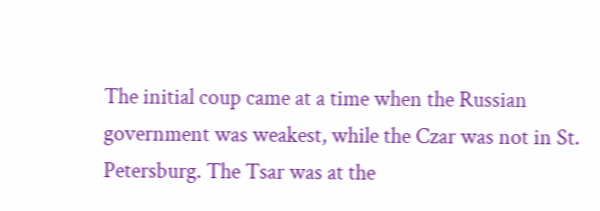The initial coup came at a time when the Russian government was weakest, while the Czar was not in St. Petersburg. The Tsar was at the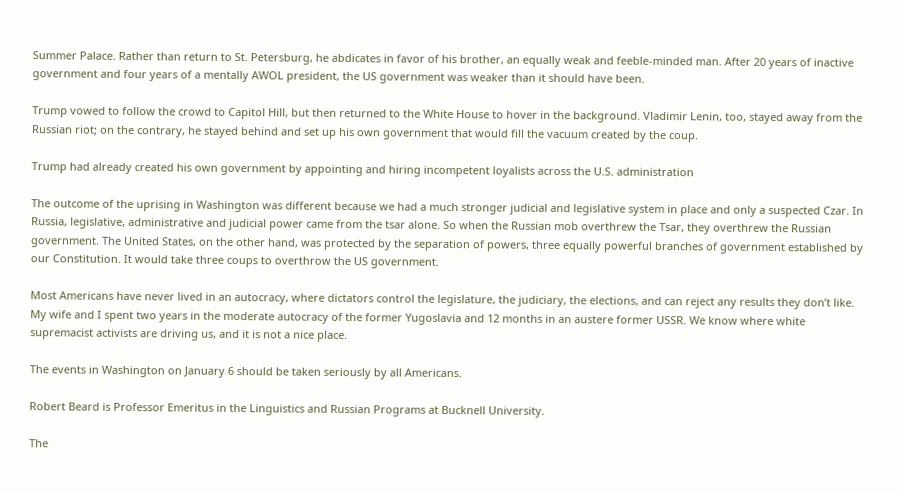Summer Palace. Rather than return to St. Petersburg, he abdicates in favor of his brother, an equally weak and feeble-minded man. After 20 years of inactive government and four years of a mentally AWOL president, the US government was weaker than it should have been.

Trump vowed to follow the crowd to Capitol Hill, but then returned to the White House to hover in the background. Vladimir Lenin, too, stayed away from the Russian riot; on the contrary, he stayed behind and set up his own government that would fill the vacuum created by the coup.

Trump had already created his own government by appointing and hiring incompetent loyalists across the U.S. administration

The outcome of the uprising in Washington was different because we had a much stronger judicial and legislative system in place and only a suspected Czar. In Russia, legislative, administrative and judicial power came from the tsar alone. So when the Russian mob overthrew the Tsar, they overthrew the Russian government. The United States, on the other hand, was protected by the separation of powers, three equally powerful branches of government established by our Constitution. It would take three coups to overthrow the US government.

Most Americans have never lived in an autocracy, where dictators control the legislature, the judiciary, the elections, and can reject any results they don’t like. My wife and I spent two years in the moderate autocracy of the former Yugoslavia and 12 months in an austere former USSR. We know where white supremacist activists are driving us, and it is not a nice place.

The events in Washington on January 6 should be taken seriously by all Americans.

Robert Beard is Professor Emeritus in the Linguistics and Russian Programs at Bucknell University.

The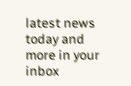latest news today and more in your inbox